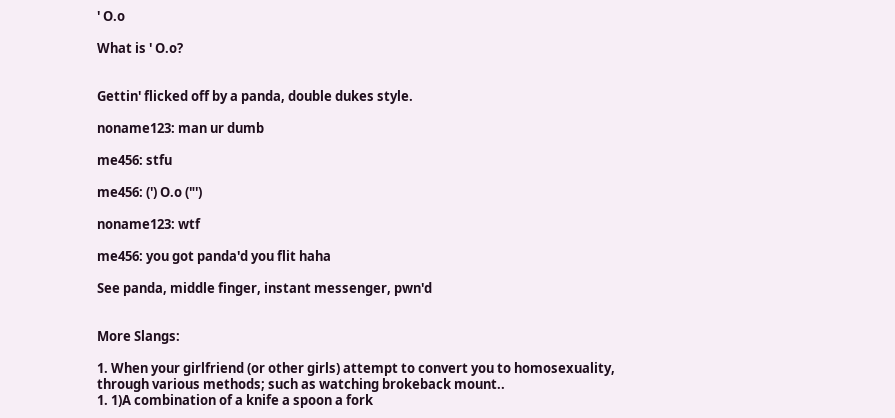' O.o

What is ' O.o?


Gettin' flicked off by a panda, double dukes style.

noname123: man ur dumb

me456: stfu

me456: (') O.o ("')

noname123: wtf

me456: you got panda'd you flit haha

See panda, middle finger, instant messenger, pwn'd


More Slangs:

1. When your girlfriend (or other girls) attempt to convert you to homosexuality, through various methods; such as watching brokeback mount..
1. 1)A combination of a knife a spoon a fork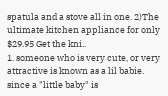spatula and a stove all in one. 2)The ultimate kitchen appliance for only $29.95 Get the kni..
1. someone who is very cute, or very attractive is known as a lil babie. since a "little baby" is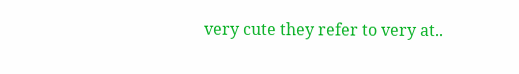very cute they refer to very at..